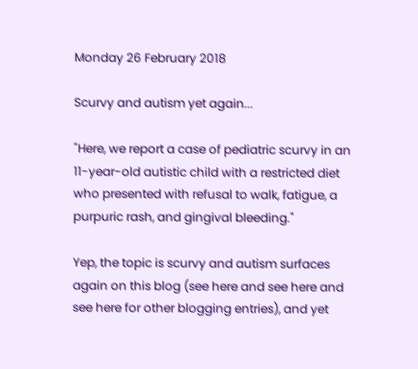Monday 26 February 2018

Scurvy and autism yet again...

"Here, we report a case of pediatric scurvy in an 11-year-old autistic child with a restricted diet who presented with refusal to walk, fatigue, a purpuric rash, and gingival bleeding."

Yep, the topic is scurvy and autism surfaces again on this blog (see here and see here and see here for other blogging entries), and yet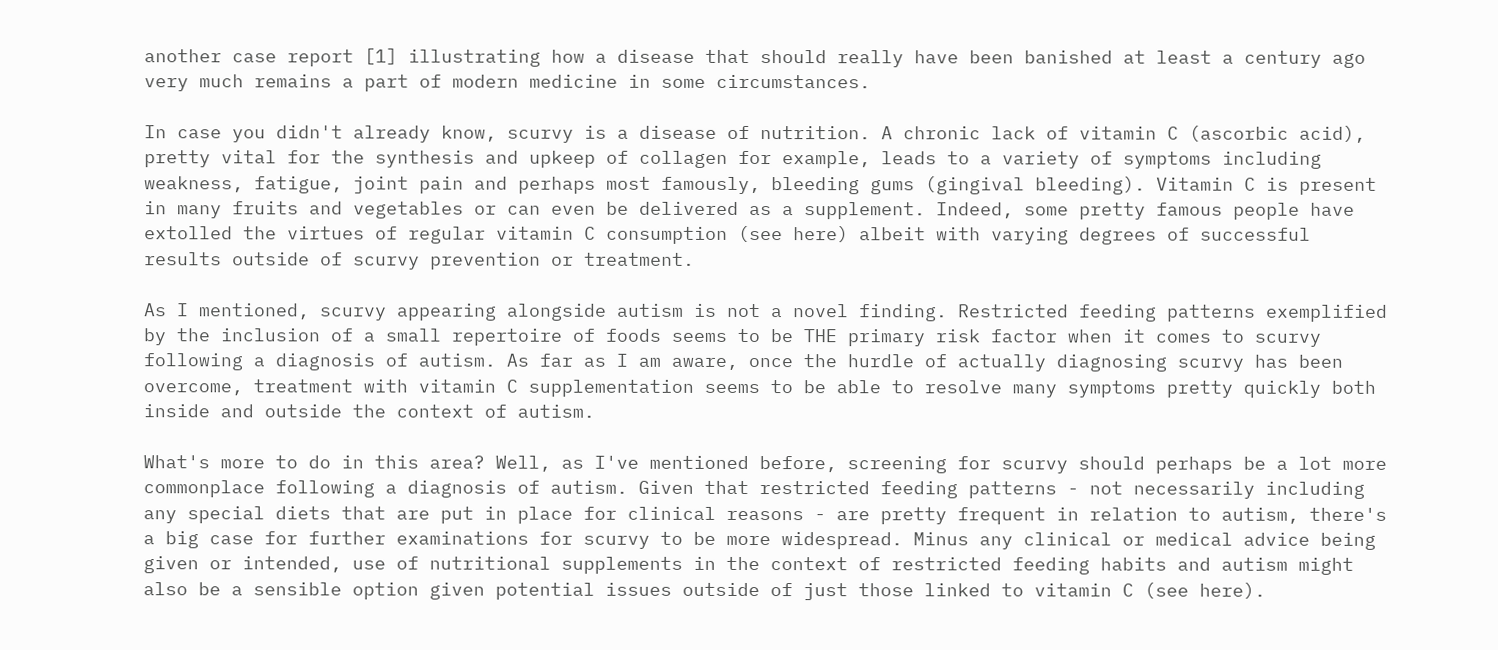another case report [1] illustrating how a disease that should really have been banished at least a century ago very much remains a part of modern medicine in some circumstances.

In case you didn't already know, scurvy is a disease of nutrition. A chronic lack of vitamin C (ascorbic acid), pretty vital for the synthesis and upkeep of collagen for example, leads to a variety of symptoms including weakness, fatigue, joint pain and perhaps most famously, bleeding gums (gingival bleeding). Vitamin C is present in many fruits and vegetables or can even be delivered as a supplement. Indeed, some pretty famous people have extolled the virtues of regular vitamin C consumption (see here) albeit with varying degrees of successful results outside of scurvy prevention or treatment.

As I mentioned, scurvy appearing alongside autism is not a novel finding. Restricted feeding patterns exemplified by the inclusion of a small repertoire of foods seems to be THE primary risk factor when it comes to scurvy following a diagnosis of autism. As far as I am aware, once the hurdle of actually diagnosing scurvy has been overcome, treatment with vitamin C supplementation seems to be able to resolve many symptoms pretty quickly both inside and outside the context of autism.

What's more to do in this area? Well, as I've mentioned before, screening for scurvy should perhaps be a lot more commonplace following a diagnosis of autism. Given that restricted feeding patterns - not necessarily including any special diets that are put in place for clinical reasons - are pretty frequent in relation to autism, there's a big case for further examinations for scurvy to be more widespread. Minus any clinical or medical advice being given or intended, use of nutritional supplements in the context of restricted feeding habits and autism might also be a sensible option given potential issues outside of just those linked to vitamin C (see here).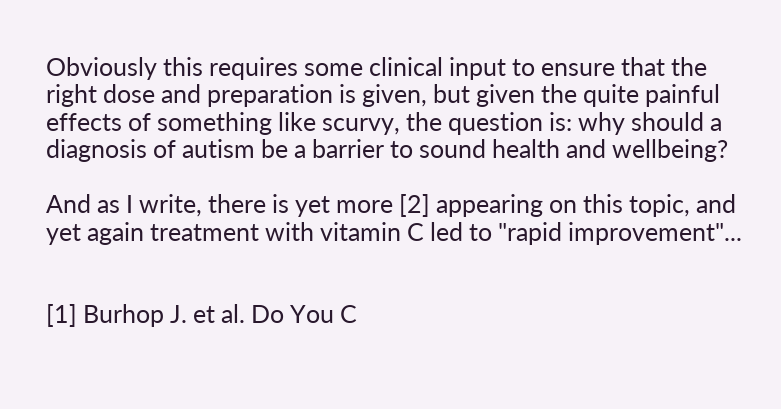Obviously this requires some clinical input to ensure that the right dose and preparation is given, but given the quite painful effects of something like scurvy, the question is: why should a diagnosis of autism be a barrier to sound health and wellbeing?

And as I write, there is yet more [2] appearing on this topic, and yet again treatment with vitamin C led to "rapid improvement"...


[1] Burhop J. et al. Do You C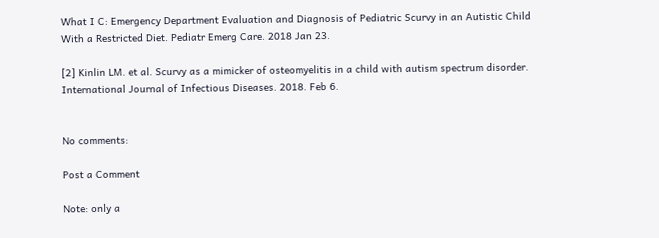What I C: Emergency Department Evaluation and Diagnosis of Pediatric Scurvy in an Autistic Child With a Restricted Diet. Pediatr Emerg Care. 2018 Jan 23.

[2] Kinlin LM. et al. Scurvy as a mimicker of osteomyelitis in a child with autism spectrum disorder. International Journal of Infectious Diseases. 2018. Feb 6.


No comments:

Post a Comment

Note: only a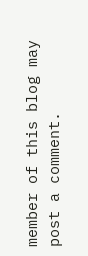member of this blog may post a comment.